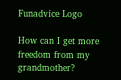Funadvice Logo

How can I get more freedom from my grandmother?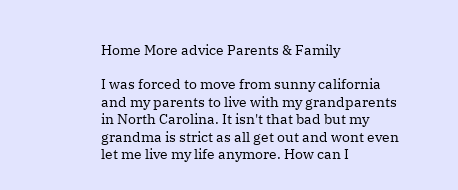Home More advice Parents & Family

I was forced to move from sunny california and my parents to live with my grandparents in North Carolina. It isn't that bad but my grandma is strict as all get out and wont even let me live my life anymore. How can I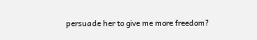persuade her to give me more freedom?